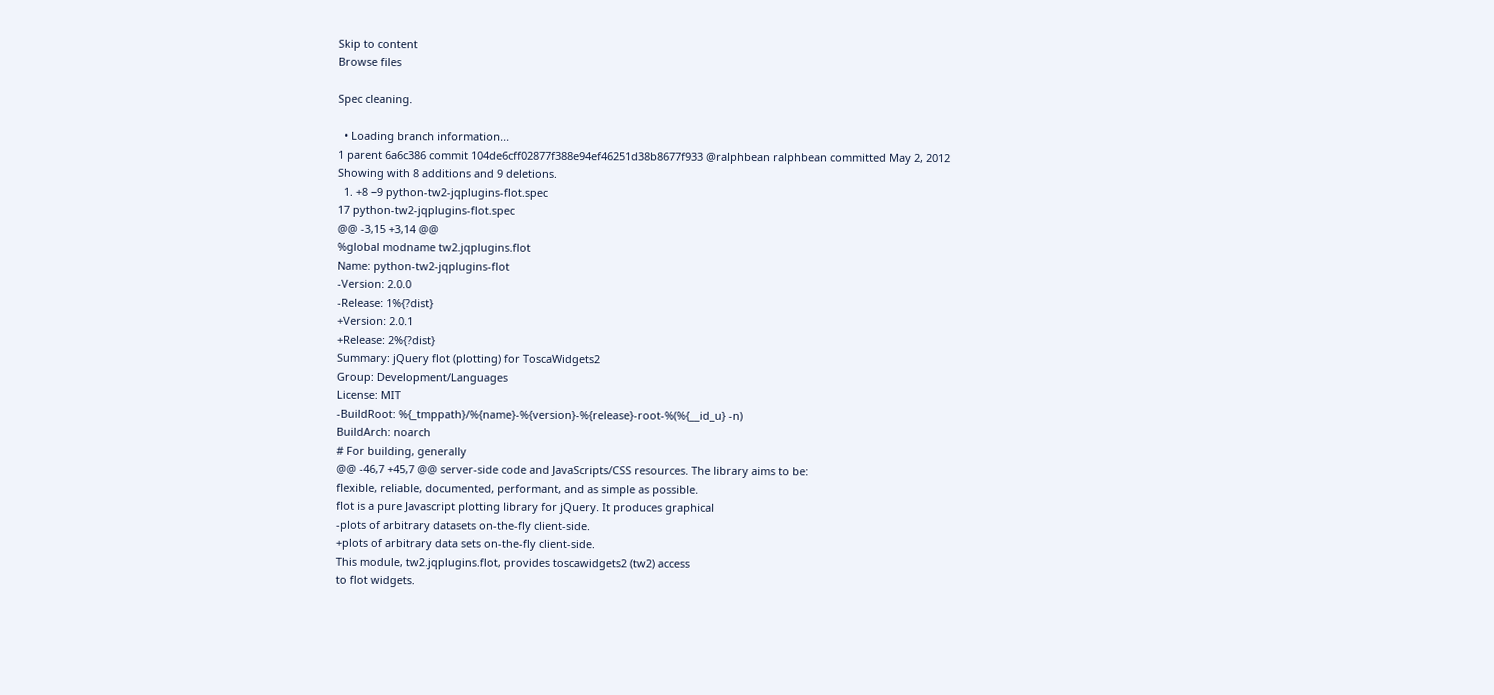Skip to content
Browse files

Spec cleaning.

  • Loading branch information...
1 parent 6a6c386 commit 104de6cff02877f388e94ef46251d38b8677f933 @ralphbean ralphbean committed May 2, 2012
Showing with 8 additions and 9 deletions.
  1. +8 −9 python-tw2-jqplugins-flot.spec
17 python-tw2-jqplugins-flot.spec
@@ -3,15 +3,14 @@
%global modname tw2.jqplugins.flot
Name: python-tw2-jqplugins-flot
-Version: 2.0.0
-Release: 1%{?dist}
+Version: 2.0.1
+Release: 2%{?dist}
Summary: jQuery flot (plotting) for ToscaWidgets2
Group: Development/Languages
License: MIT
-BuildRoot: %{_tmppath}/%{name}-%{version}-%{release}-root-%(%{__id_u} -n)
BuildArch: noarch
# For building, generally
@@ -46,7 +45,7 @@ server-side code and JavaScripts/CSS resources. The library aims to be:
flexible, reliable, documented, performant, and as simple as possible.
flot is a pure Javascript plotting library for jQuery. It produces graphical
-plots of arbitrary datasets on-the-fly client-side.
+plots of arbitrary data sets on-the-fly client-side.
This module, tw2.jqplugins.flot, provides toscawidgets2 (tw2) access
to flot widgets.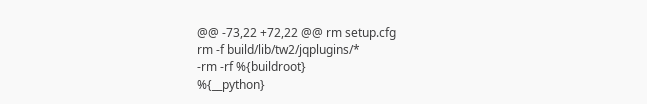@@ -73,22 +72,22 @@ rm setup.cfg
rm -f build/lib/tw2/jqplugins/*
-rm -rf %{buildroot}
%{__python}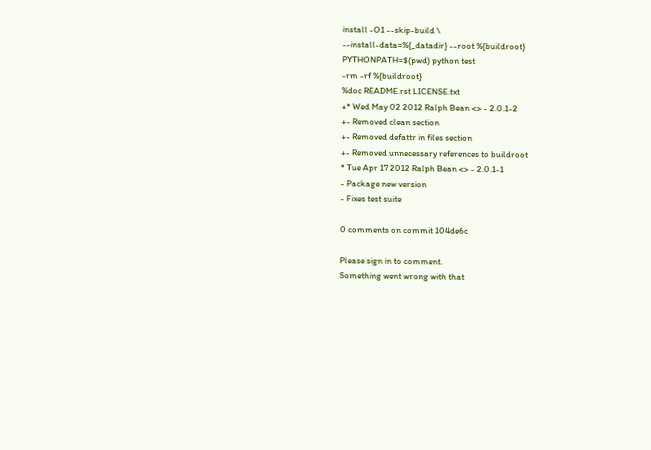install -O1 --skip-build \
--install-data=%{_datadir} --root %{buildroot}
PYTHONPATH=$(pwd) python test
-rm -rf %{buildroot}
%doc README.rst LICENSE.txt
+* Wed May 02 2012 Ralph Bean <> - 2.0.1-2
+- Removed clean section
+- Removed defattr in files section
+- Removed unnecessary references to buildroot
* Tue Apr 17 2012 Ralph Bean <> - 2.0.1-1
- Package new version
- Fixes test suite

0 comments on commit 104de6c

Please sign in to comment.
Something went wrong with that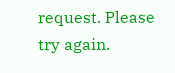request. Please try again.